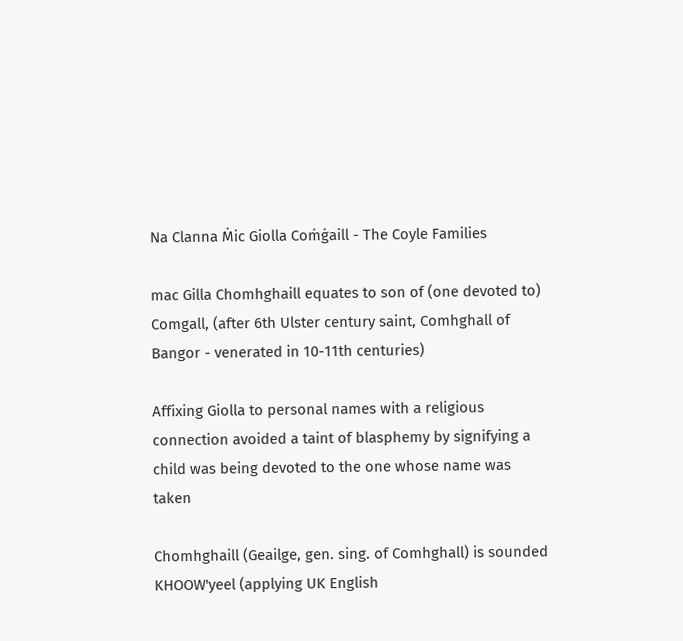Na Clanna Ṁic Giolla Coṁġaill - The Coyle Families

mac Gilla Chomhghaill equates to son of (one devoted to) Comgall, (after 6th Ulster century saint, Comhghall of Bangor - venerated in 10-11th centuries)

Affixing Giolla to personal names with a religious connection avoided a taint of blasphemy by signifying a child was being devoted to the one whose name was taken

Chomhghaill (Geailge, gen. sing. of Comhghall) is sounded KHOOW'yeel (applying UK English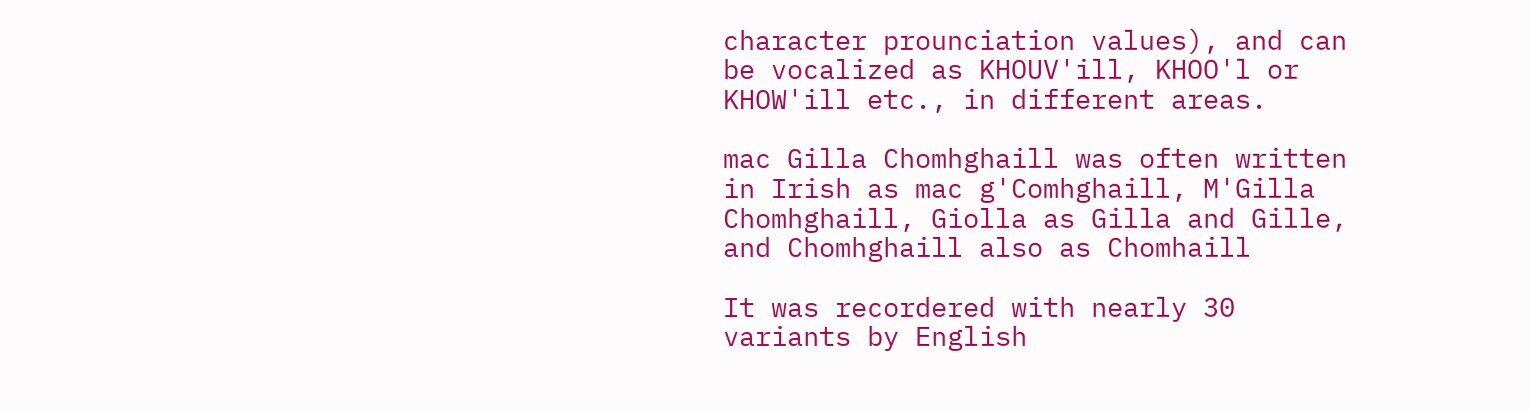character prounciation values), and can be vocalized as KHOUV'ill, KHOO'l or KHOW'ill etc., in different areas.

mac Gilla Chomhghaill was often written in Irish as mac g'Comhghaill, M'Gilla Chomhghaill, Giolla as Gilla and Gille, and Chomhghaill also as Chomhaill

It was recordered with nearly 30 variants by English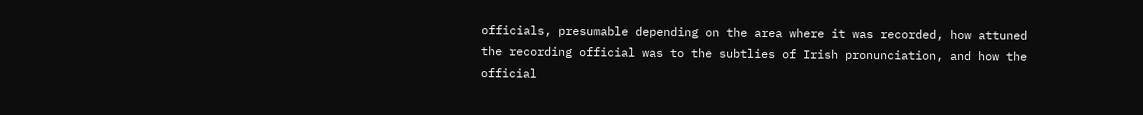officials, presumable depending on the area where it was recorded, how attuned the recording official was to the subtlies of Irish pronunciation, and how the official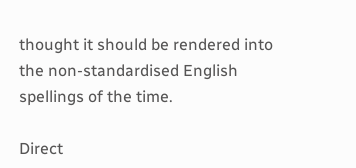thought it should be rendered into the non-standardised English spellings of the time.

Direct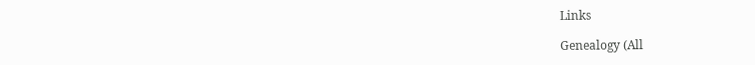Links

Genealogy (All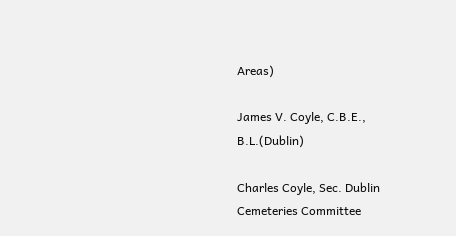Areas)

James V. Coyle, C.B.E., B.L.(Dublin)

Charles Coyle, Sec. Dublin Cemeteries Committee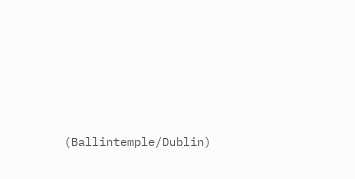(Ballintemple/Dublin)